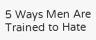5 Ways Men Are Trained to Hate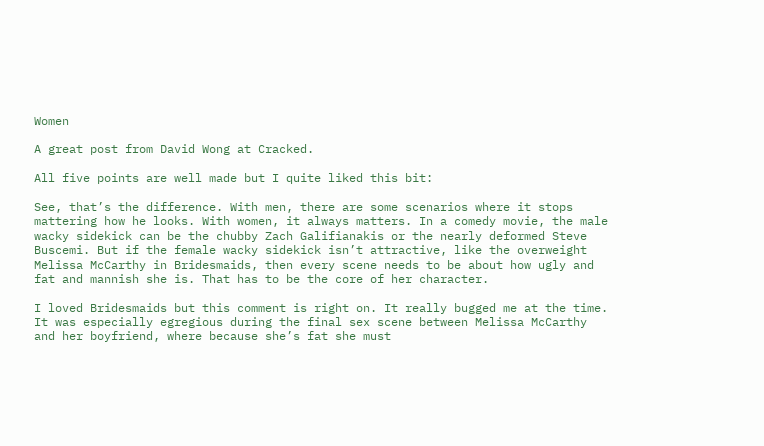Women

A great post from David Wong at Cracked.

All five points are well made but I quite liked this bit:

See, that’s the difference. With men, there are some scenarios where it stops mattering how he looks. With women, it always matters. In a comedy movie, the male wacky sidekick can be the chubby Zach Galifianakis or the nearly deformed Steve Buscemi. But if the female wacky sidekick isn’t attractive, like the overweight Melissa McCarthy in Bridesmaids, then every scene needs to be about how ugly and fat and mannish she is. That has to be the core of her character.

I loved Bridesmaids but this comment is right on. It really bugged me at the time. It was especially egregious during the final sex scene between Melissa McCarthy and her boyfriend, where because she’s fat she must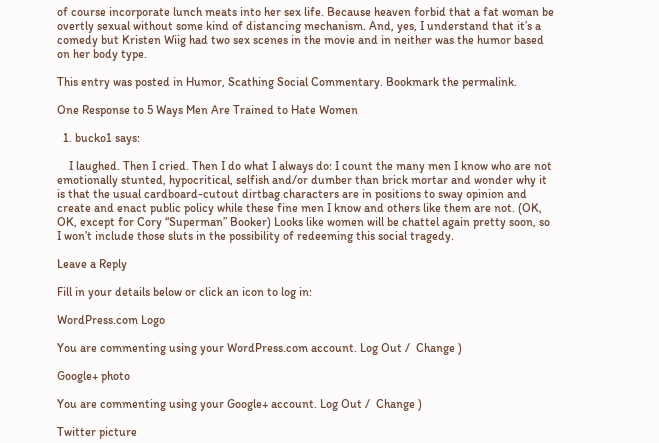of course incorporate lunch meats into her sex life. Because heaven forbid that a fat woman be overtly sexual without some kind of distancing mechanism. And, yes, I understand that it’s a comedy but Kristen Wiig had two sex scenes in the movie and in neither was the humor based on her body type.

This entry was posted in Humor, Scathing Social Commentary. Bookmark the permalink.

One Response to 5 Ways Men Are Trained to Hate Women

  1. bucko1 says:

    I laughed. Then I cried. Then I do what I always do: I count the many men I know who are not emotionally stunted, hypocritical, selfish and/or dumber than brick mortar and wonder why it is that the usual cardboard-cutout dirtbag characters are in positions to sway opinion and create and enact public policy while these fine men I know and others like them are not. (OK, OK, except for Cory “Superman” Booker) Looks like women will be chattel again pretty soon, so I won’t include those sluts in the possibility of redeeming this social tragedy.

Leave a Reply

Fill in your details below or click an icon to log in:

WordPress.com Logo

You are commenting using your WordPress.com account. Log Out /  Change )

Google+ photo

You are commenting using your Google+ account. Log Out /  Change )

Twitter picture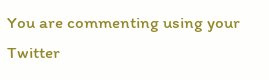You are commenting using your Twitter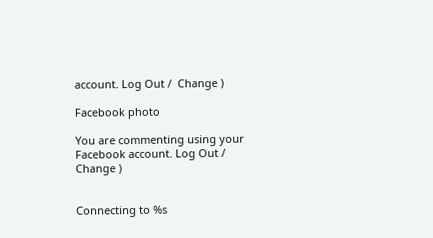account. Log Out /  Change )

Facebook photo

You are commenting using your Facebook account. Log Out /  Change )


Connecting to %s